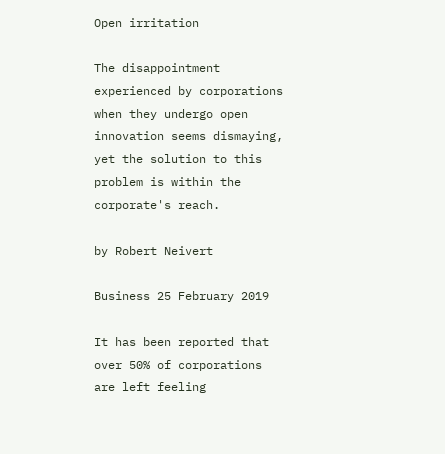Open irritation

The disappointment experienced by corporations when they undergo open innovation seems dismaying, yet the solution to this problem is within the corporate's reach.

by Robert Neivert

Business 25 February 2019

It has been reported that over 50% of corporations are left feeling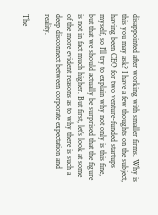disappointed after working with smaller firms. Why is this you may ask? I have a few thoughts on the subject, having been CEO for two venture-funded startups myself, so I’ll try to explain why not only is this fine, but that we should actually be surprised that the figure is not in fact much higher. But first, let’s look at some of the more evident reasons as to why there is such a deep disconnect between corporate expectation and reality.

The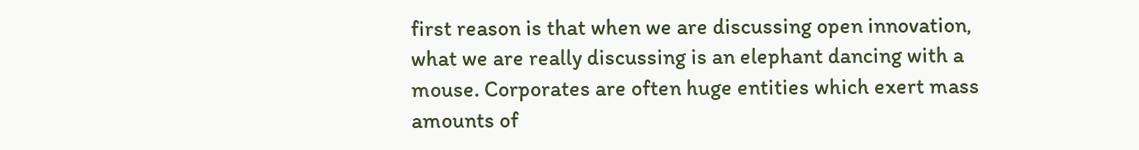first reason is that when we are discussing open innovation, what we are really discussing is an elephant dancing with a mouse. Corporates are often huge entities which exert mass amounts of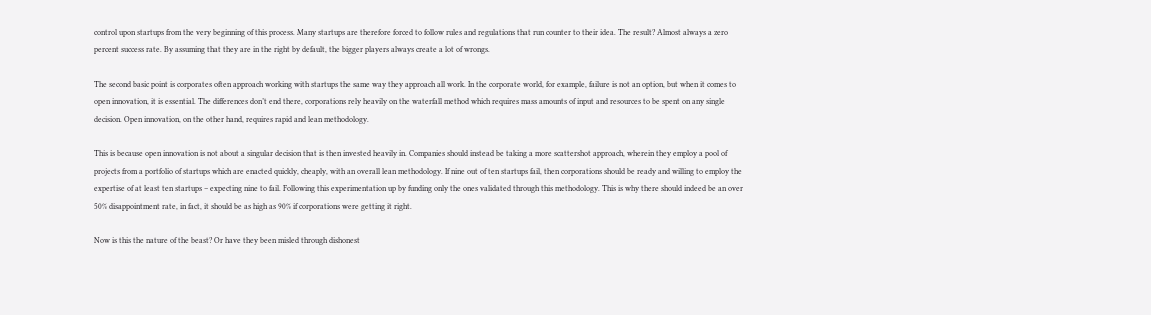control upon startups from the very beginning of this process. Many startups are therefore forced to follow rules and regulations that run counter to their idea. The result? Almost always a zero percent success rate. By assuming that they are in the right by default, the bigger players always create a lot of wrongs.

The second basic point is corporates often approach working with startups the same way they approach all work. In the corporate world, for example, failure is not an option, but when it comes to open innovation, it is essential. The differences don’t end there, corporations rely heavily on the waterfall method which requires mass amounts of input and resources to be spent on any single decision. Open innovation, on the other hand, requires rapid and lean methodology.

This is because open innovation is not about a singular decision that is then invested heavily in. Companies should instead be taking a more scattershot approach, wherein they employ a pool of projects from a portfolio of startups which are enacted quickly, cheaply, with an overall lean methodology. If nine out of ten startups fail, then corporations should be ready and willing to employ the expertise of at least ten startups – expecting nine to fail. Following this experimentation up by funding only the ones validated through this methodology. This is why there should indeed be an over 50% disappointment rate, in fact, it should be as high as 90% if corporations were getting it right.

Now is this the nature of the beast? Or have they been misled through dishonest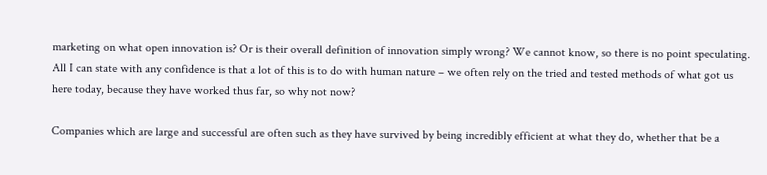marketing on what open innovation is? Or is their overall definition of innovation simply wrong? We cannot know, so there is no point speculating. All I can state with any confidence is that a lot of this is to do with human nature – we often rely on the tried and tested methods of what got us here today, because they have worked thus far, so why not now?

Companies which are large and successful are often such as they have survived by being incredibly efficient at what they do, whether that be a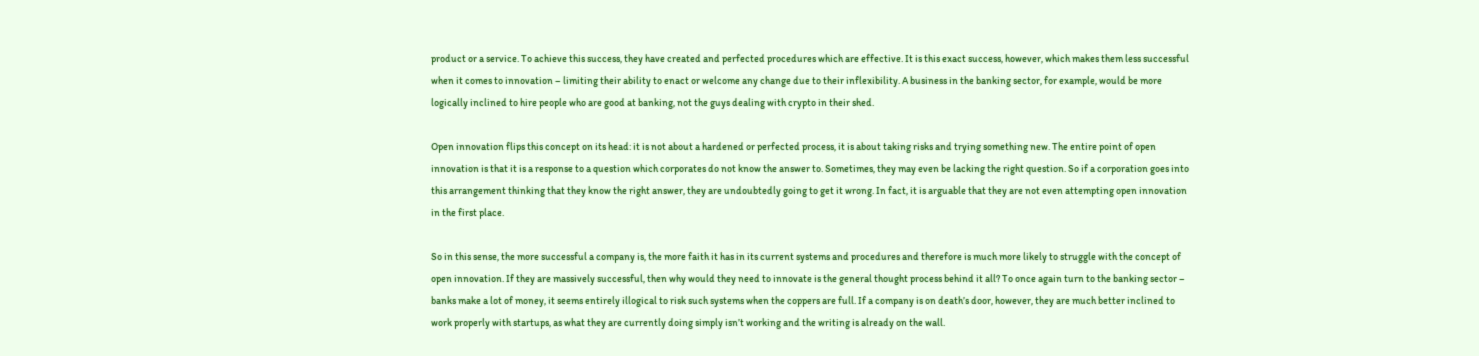product or a service. To achieve this success, they have created and perfected procedures which are effective. It is this exact success, however, which makes them less successful when it comes to innovation – limiting their ability to enact or welcome any change due to their inflexibility. A business in the banking sector, for example, would be more logically inclined to hire people who are good at banking, not the guys dealing with crypto in their shed.

Open innovation flips this concept on its head: it is not about a hardened or perfected process, it is about taking risks and trying something new. The entire point of open innovation is that it is a response to a question which corporates do not know the answer to. Sometimes, they may even be lacking the right question. So if a corporation goes into this arrangement thinking that they know the right answer, they are undoubtedly going to get it wrong. In fact, it is arguable that they are not even attempting open innovation in the first place.

So in this sense, the more successful a company is, the more faith it has in its current systems and procedures and therefore is much more likely to struggle with the concept of open innovation. If they are massively successful, then why would they need to innovate is the general thought process behind it all? To once again turn to the banking sector – banks make a lot of money, it seems entirely illogical to risk such systems when the coppers are full. If a company is on death’s door, however, they are much better inclined to work properly with startups, as what they are currently doing simply isn’t working and the writing is already on the wall.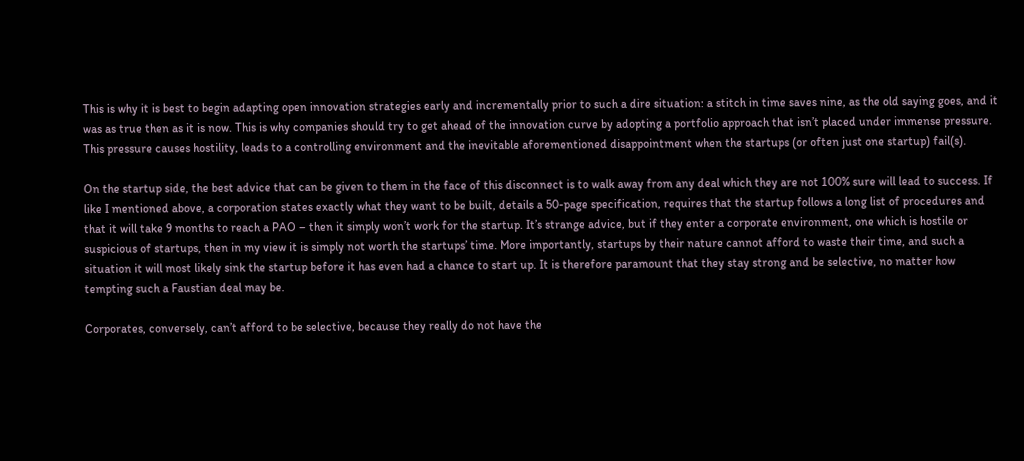This is why it is best to begin adapting open innovation strategies early and incrementally prior to such a dire situation: a stitch in time saves nine, as the old saying goes, and it was as true then as it is now. This is why companies should try to get ahead of the innovation curve by adopting a portfolio approach that isn’t placed under immense pressure. This pressure causes hostility, leads to a controlling environment and the inevitable aforementioned disappointment when the startups (or often just one startup) fail(s).

On the startup side, the best advice that can be given to them in the face of this disconnect is to walk away from any deal which they are not 100% sure will lead to success. If like I mentioned above, a corporation states exactly what they want to be built, details a 50-page specification, requires that the startup follows a long list of procedures and that it will take 9 months to reach a PAO – then it simply won’t work for the startup. It’s strange advice, but if they enter a corporate environment, one which is hostile or suspicious of startups, then in my view it is simply not worth the startups’ time. More importantly, startups by their nature cannot afford to waste their time, and such a situation it will most likely sink the startup before it has even had a chance to start up. It is therefore paramount that they stay strong and be selective, no matter how tempting such a Faustian deal may be.

Corporates, conversely, can’t afford to be selective, because they really do not have the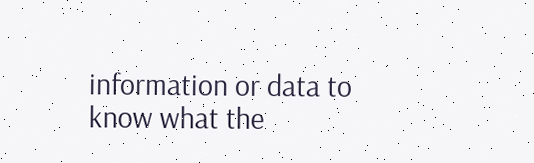information or data to know what the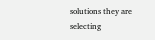solutions they are selecting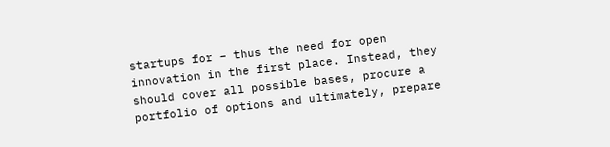startups for – thus the need for open innovation in the first place. Instead, they should cover all possible bases, procure a portfolio of options and ultimately, prepare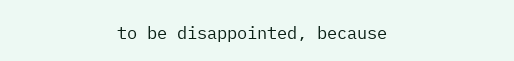to be disappointed, because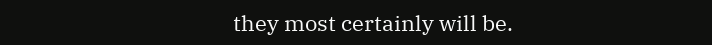they most certainly will be.